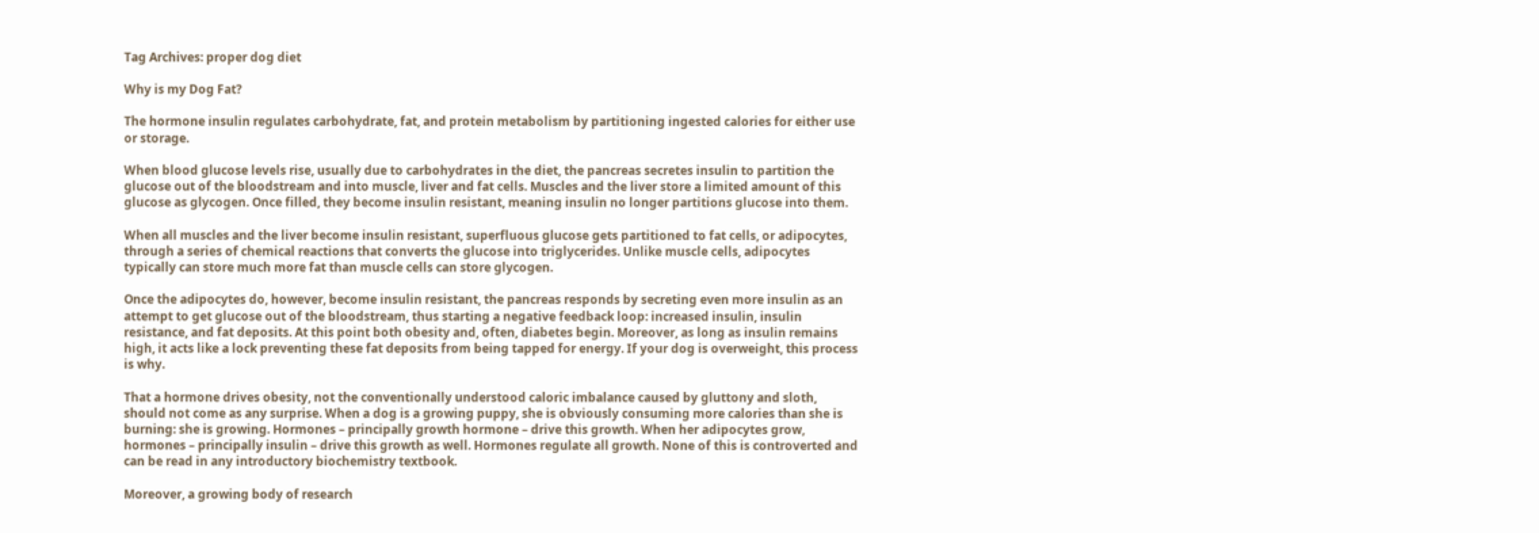Tag Archives: proper dog diet

Why is my Dog Fat?

The hormone insulin regulates carbohydrate, fat, and protein metabolism by partitioning ingested calories for either use or storage.

When blood glucose levels rise, usually due to carbohydrates in the diet, the pancreas secretes insulin to partition the glucose out of the bloodstream and into muscle, liver and fat cells. Muscles and the liver store a limited amount of this glucose as glycogen. Once filled, they become insulin resistant, meaning insulin no longer partitions glucose into them.

When all muscles and the liver become insulin resistant, superfluous glucose gets partitioned to fat cells, or adipocytes, through a series of chemical reactions that converts the glucose into triglycerides. Unlike muscle cells, adipocytes typically can store much more fat than muscle cells can store glycogen.

Once the adipocytes do, however, become insulin resistant, the pancreas responds by secreting even more insulin as an attempt to get glucose out of the bloodstream, thus starting a negative feedback loop: increased insulin, insulin resistance, and fat deposits. At this point both obesity and, often, diabetes begin. Moreover, as long as insulin remains high, it acts like a lock preventing these fat deposits from being tapped for energy. If your dog is overweight, this process is why.

That a hormone drives obesity, not the conventionally understood caloric imbalance caused by gluttony and sloth, should not come as any surprise. When a dog is a growing puppy, she is obviously consuming more calories than she is burning: she is growing. Hormones – principally growth hormone – drive this growth. When her adipocytes grow, hormones – principally insulin – drive this growth as well. Hormones regulate all growth. None of this is controverted and can be read in any introductory biochemistry textbook.

Moreover, a growing body of research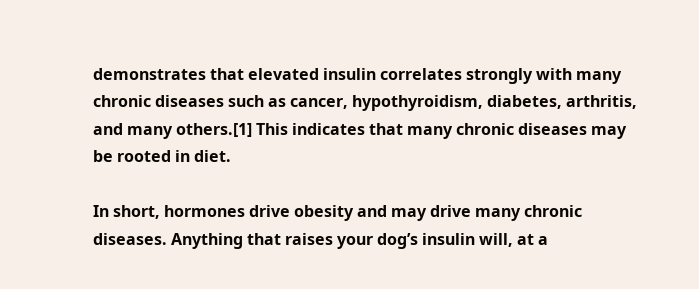demonstrates that elevated insulin correlates strongly with many chronic diseases such as cancer, hypothyroidism, diabetes, arthritis, and many others.[1] This indicates that many chronic diseases may be rooted in diet.

In short, hormones drive obesity and may drive many chronic diseases. Anything that raises your dog’s insulin will, at a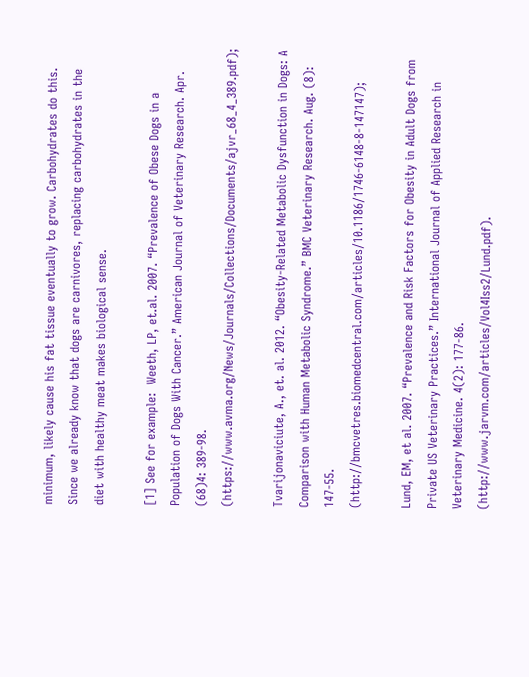minimum, likely cause his fat tissue eventually to grow. Carbohydrates do this. Since we already know that dogs are carnivores, replacing carbohydrates in the diet with healthy meat makes biological sense.

[1] See for example:  Weeth, LP, et.al. 2007. “Prevalence of Obese Dogs in a Population of Dogs With Cancer.” American Journal of Veterinary Research. Apr. (68)4: 389-98. (https://www.avma.org/News/Journals/Collections/Documents/ajvr_68_4_389.pdf);

Tvarijonaviciute, A., et. al. 2012. “Obesity-Related Metabolic Dysfunction in Dogs: A Comparison with Human Metabolic Syndrome.” BMC Veterinary Research. Aug. (8): 147-55. (http://bmcvetres.biomedcentral.com/articles/10.1186/1746-6148-8-147147);

Lund, EM, et al. 2007. “Prevalence and Risk Factors for Obesity in Adult Dogs from Private US Veterinary Practices.” International Journal of Applied Research in Veterinary Medicine. 4(2): 177-86. (http://www.jarvm.com/articles/Vol4Iss2/Lund.pdf).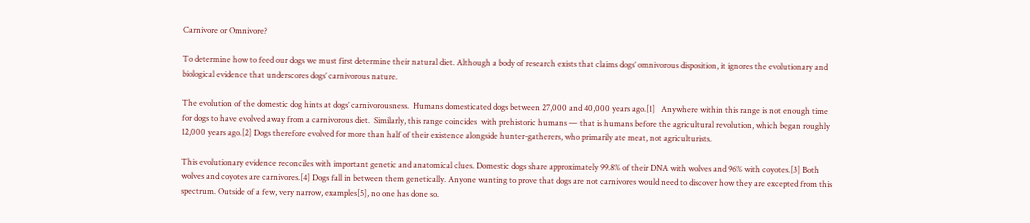Carnivore or Omnivore?

To determine how to feed our dogs we must first determine their natural diet. Although a body of research exists that claims dogs’ omnivorous disposition, it ignores the evolutionary and biological evidence that underscores dogs’ carnivorous nature.

The evolution of the domestic dog hints at dogs’ carnivorousness.  Humans domesticated dogs between 27,000 and 40,000 years ago.[1]   Anywhere within this range is not enough time for dogs to have evolved away from a carnivorous diet.  Similarly, this range coincides  with prehistoric humans — that is humans before the agricultural revolution, which began roughly 12,000 years ago.[2] Dogs therefore evolved for more than half of their existence alongside hunter-gatherers, who primarily ate meat, not agriculturists.

This evolutionary evidence reconciles with important genetic and anatomical clues. Domestic dogs share approximately 99.8% of their DNA with wolves and 96% with coyotes.[3] Both wolves and coyotes are carnivores.[4] Dogs fall in between them genetically. Anyone wanting to prove that dogs are not carnivores would need to discover how they are excepted from this spectrum. Outside of a few, very narrow, examples[5], no one has done so.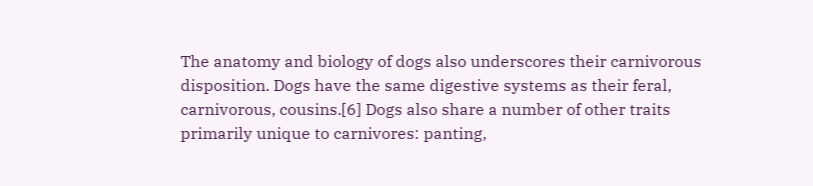The anatomy and biology of dogs also underscores their carnivorous disposition. Dogs have the same digestive systems as their feral, carnivorous, cousins.[6] Dogs also share a number of other traits primarily unique to carnivores: panting,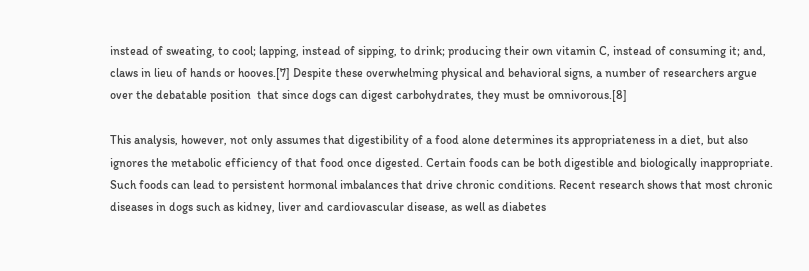instead of sweating, to cool; lapping, instead of sipping, to drink; producing their own vitamin C, instead of consuming it; and, claws in lieu of hands or hooves.[7] Despite these overwhelming physical and behavioral signs, a number of researchers argue over the debatable position  that since dogs can digest carbohydrates, they must be omnivorous.[8]

This analysis, however, not only assumes that digestibility of a food alone determines its appropriateness in a diet, but also ignores the metabolic efficiency of that food once digested. Certain foods can be both digestible and biologically inappropriate. Such foods can lead to persistent hormonal imbalances that drive chronic conditions. Recent research shows that most chronic diseases in dogs such as kidney, liver and cardiovascular disease, as well as diabetes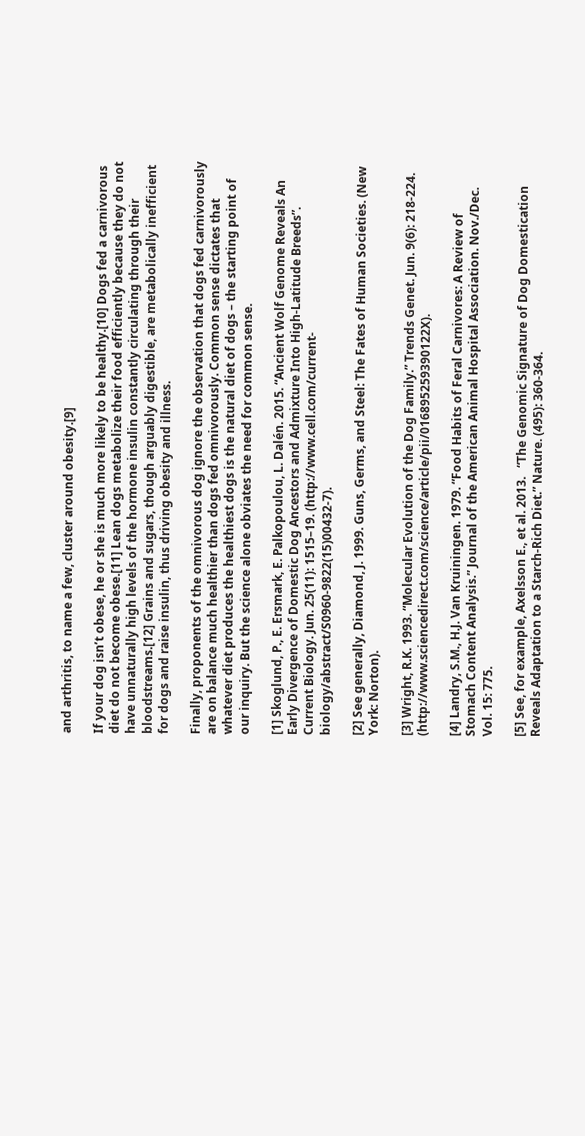and arthritis, to name a few, cluster around obesity.[9]

If your dog isn’t obese, he or she is much more likely to be healthy.[10] Dogs fed a carnivorous diet do not become obese.[11] Lean dogs metabolize their food efficiently because they do not have unnaturally high levels of the hormone insulin constantly circulating through their bloodstreams.[12] Grains and sugars, though arguably digestible, are metabolically inefficient for dogs and raise insulin, thus driving obesity and illness.

Finally, proponents of the omnivorous dog ignore the observation that dogs fed carnivorously are on balance much healthier than dogs fed omnivorously. Common sense dictates that whatever diet produces the healthiest dogs is the natural diet of dogs – the starting point of our inquiry. But the science alone obviates the need for common sense.

[1] Skoglund, P., E. Ersmark, E. Palkopoulou, L. Dalén. 2015. “Ancient Wolf Genome Reveals An Early Divergence of Domestic Dog Ancestors and Admixture Into High-Latitude Breeds”. Current Biology. Jun. 25(11): 1515–19. (http://www.cell.com/current-biology/abstract/S0960-9822(15)00432-7).

[2] See generally, Diamond, J. 1999. Guns, Germs, and Steel: The Fates of Human Societies. (New York: Norton).

[3] Wright, R.K. 1993. “Molecular Evolution of the Dog Family.” Trends Genet. Jun. 9(6): 218-224. (http://www.sciencedirect.com/science/article/pii/016895259390122X).

[4] Landry, S.M., H.J. Van Kruiningen. 1979. “Food Habits of Feral Carnivores: A Review of Stomach Content Analysis.” Journal of the American Animal Hospital Association. Nov./Dec. Vol. 15: 775.

[5] See, for example, Axelsson E., et al. 2013.   “The Genomic Signature of Dog Domestication Reveals Adaptation to a Starch-Rich Diet.” Nature. (495): 360-364.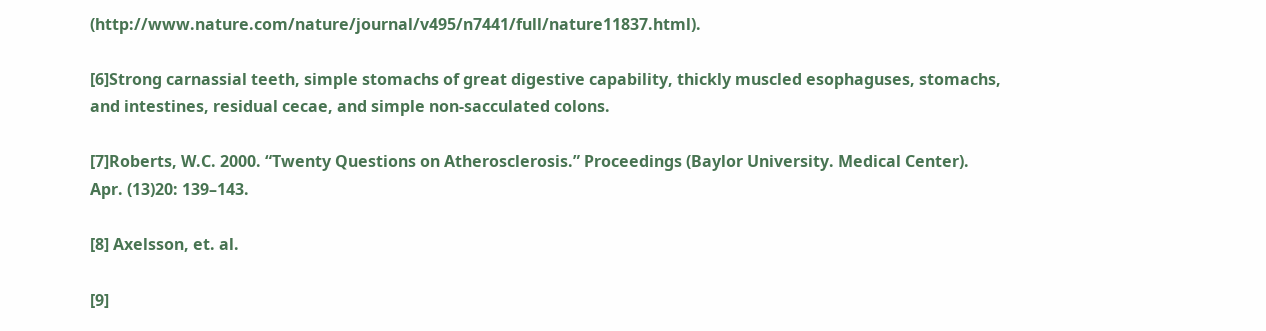(http://www.nature.com/nature/journal/v495/n7441/full/nature11837.html).

[6]Strong carnassial teeth, simple stomachs of great digestive capability, thickly muscled esophaguses, stomachs, and intestines, residual cecae, and simple non-sacculated colons.

[7]Roberts, W.C. 2000. “Twenty Questions on Atherosclerosis.” Proceedings (Baylor University. Medical Center). Apr. (13)20: 139–143.

[8] Axelsson, et. al.

[9]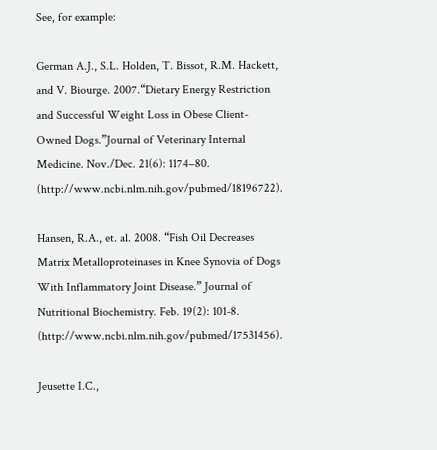See, for example:

German A.J., S.L. Holden, T. Bissot, R.M. Hackett, and V. Biourge. 2007.“Dietary Energy Restriction and Successful Weight Loss in Obese Client-Owned Dogs.”Journal of Veterinary Internal Medicine. Nov./Dec. 21(6): 1174–80. (http://www.ncbi.nlm.nih.gov/pubmed/18196722).

Hansen, R.A., et. al. 2008. “Fish Oil Decreases Matrix Metalloproteinases in Knee Synovia of Dogs With Inflammatory Joint Disease.” Journal of Nutritional Biochemistry. Feb. 19(2): 101-8. (http://www.ncbi.nlm.nih.gov/pubmed/17531456).

Jeusette I.C.,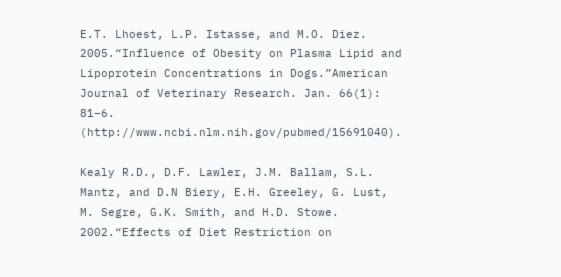E.T. Lhoest, L.P. Istasse, and M.O. Diez. 2005.“Influence of Obesity on Plasma Lipid and Lipoprotein Concentrations in Dogs.”American Journal of Veterinary Research. Jan. 66(1): 81–6. (http://www.ncbi.nlm.nih.gov/pubmed/15691040).

Kealy R.D., D.F. Lawler, J.M. Ballam, S.L. Mantz, and D.N Biery, E.H. Greeley, G. Lust, M. Segre, G.K. Smith, and H.D. Stowe. 2002.“Effects of Diet Restriction on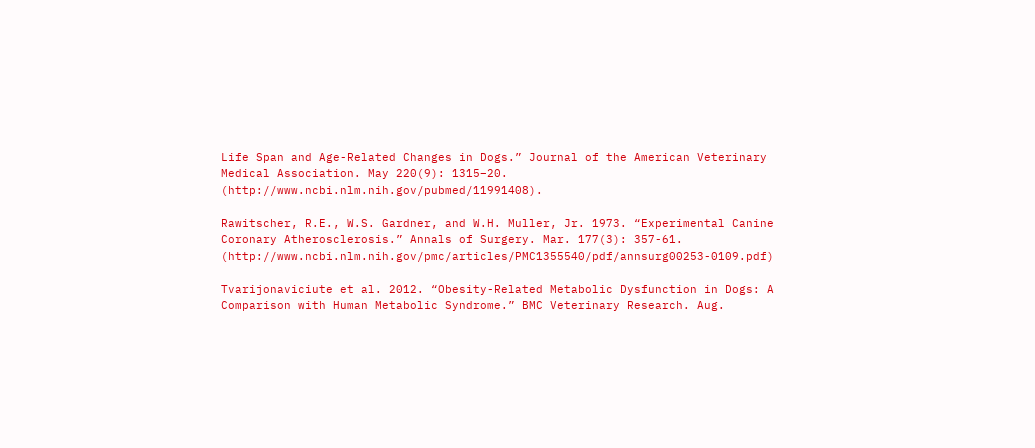Life Span and Age-Related Changes in Dogs.” Journal of the American Veterinary Medical Association. May 220(9): 1315–20.   (http://www.ncbi.nlm.nih.gov/pubmed/11991408).

Rawitscher, R.E., W.S. Gardner, and W.H. Muller, Jr. 1973. “Experimental Canine Coronary Atherosclerosis.” Annals of Surgery. Mar. 177(3): 357-61. (http://www.ncbi.nlm.nih.gov/pmc/articles/PMC1355540/pdf/annsurg00253-0109.pdf)

Tvarijonaviciute et al. 2012. “Obesity-Related Metabolic Dysfunction in Dogs: A Comparison with Human Metabolic Syndrome.” BMC Veterinary Research. Aug.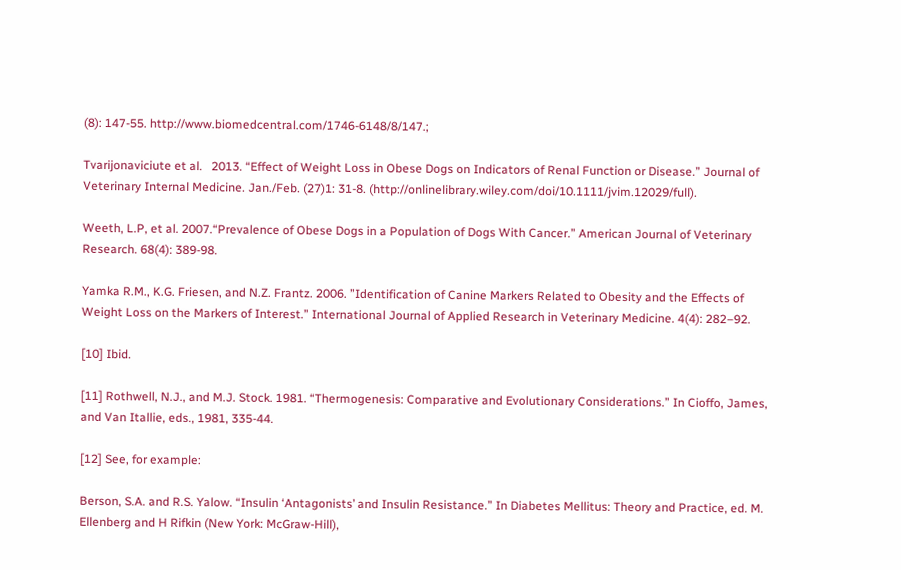(8): 147-55. http://www.biomedcentral.com/1746-6148/8/147.;

Tvarijonaviciute et al.   2013. “Effect of Weight Loss in Obese Dogs on Indicators of Renal Function or Disease.” Journal of Veterinary Internal Medicine. Jan./Feb. (27)1: 31-8. (http://onlinelibrary.wiley.com/doi/10.1111/jvim.12029/full).

Weeth, L.P, et al. 2007.“Prevalence of Obese Dogs in a Population of Dogs With Cancer.” American Journal of Veterinary Research. 68(4): 389-98.

Yamka R.M., K.G. Friesen, and N.Z. Frantz. 2006. ”Identification of Canine Markers Related to Obesity and the Effects of Weight Loss on the Markers of Interest.” International Journal of Applied Research in Veterinary Medicine. 4(4): 282–92.

[10] Ibid.

[11] Rothwell, N.J., and M.J. Stock. 1981. “Thermogenesis: Comparative and Evolutionary Considerations.” In Cioffo, James, and Van Itallie, eds., 1981, 335-44.

[12] See, for example:

Berson, S.A. and R.S. Yalow. “Insulin ‘Antagonists’ and Insulin Resistance.” In Diabetes Mellitus: Theory and Practice, ed. M. Ellenberg and H Rifkin (New York: McGraw-Hill),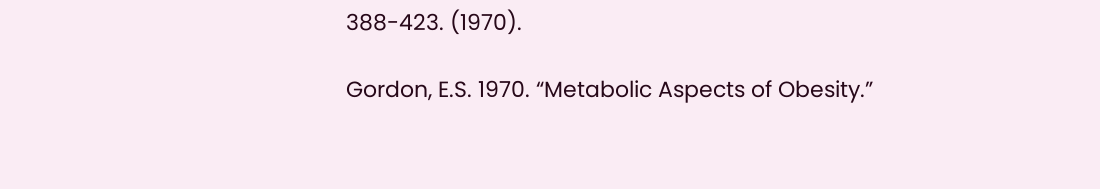388-423. (1970).

Gordon, E.S. 1970. “Metabolic Aspects of Obesity.”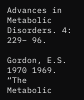Advances in Metabolic Disorders. 4: 229– 96.

Gordon, E.S. 1970 1969. “The Metabolic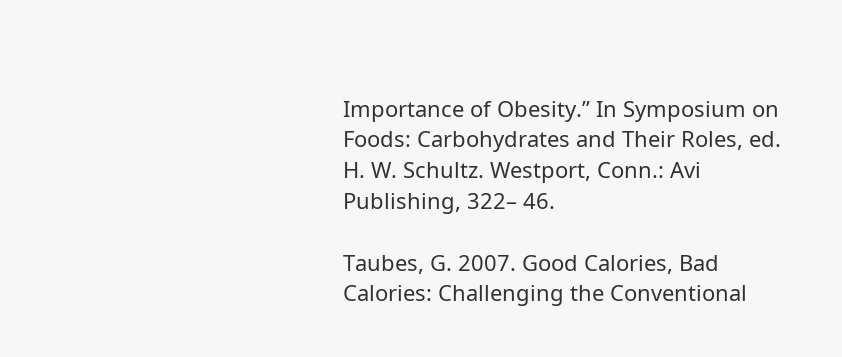Importance of Obesity.” In Symposium on Foods: Carbohydrates and Their Roles, ed. H. W. Schultz. Westport, Conn.: Avi Publishing, 322– 46.

Taubes, G. 2007. Good Calories, Bad Calories: Challenging the Conventional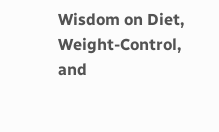Wisdom on Diet, Weight-Control, and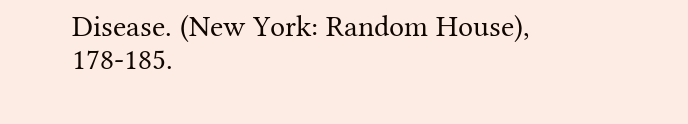Disease. (New York: Random House), 178-185.